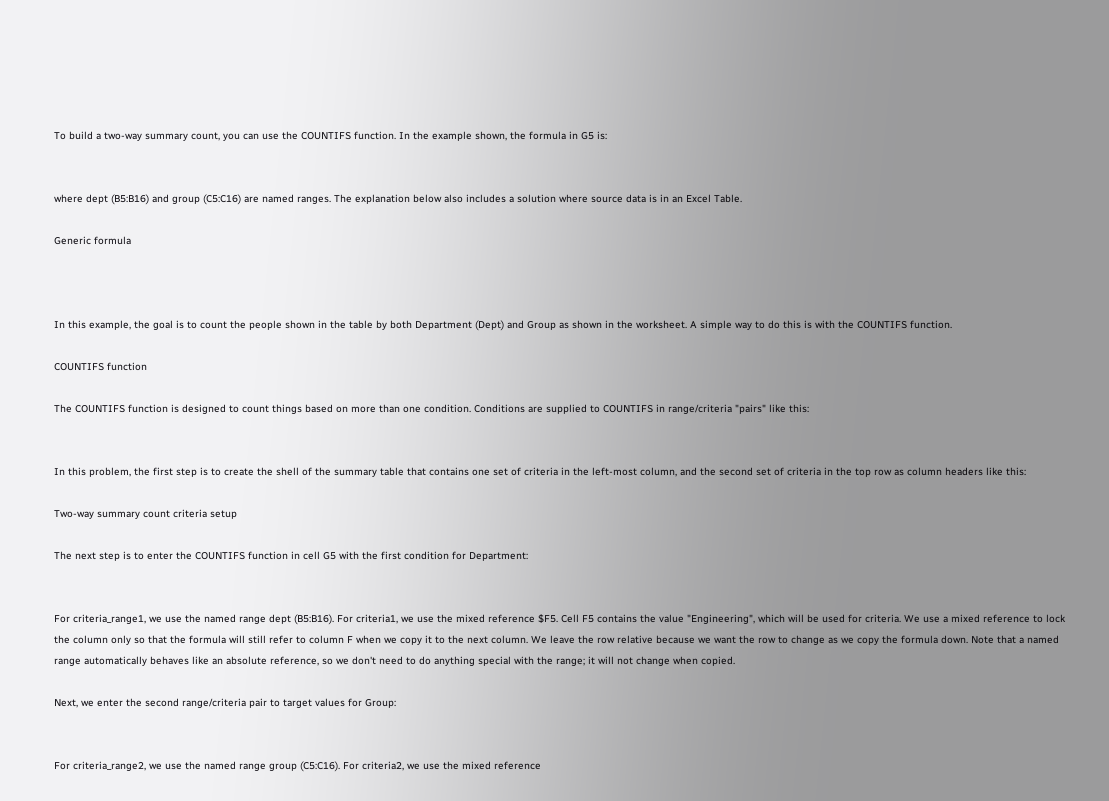To build a two-way summary count, you can use the COUNTIFS function. In the example shown, the formula in G5 is:


where dept (B5:B16) and group (C5:C16) are named ranges. The explanation below also includes a solution where source data is in an Excel Table.

Generic formula



In this example, the goal is to count the people shown in the table by both Department (Dept) and Group as shown in the worksheet. A simple way to do this is with the COUNTIFS function.

COUNTIFS function

The COUNTIFS function is designed to count things based on more than one condition. Conditions are supplied to COUNTIFS in range/criteria "pairs" like this:


In this problem, the first step is to create the shell of the summary table that contains one set of criteria in the left-most column, and the second set of criteria in the top row as column headers like this:

Two-way summary count criteria setup

The next step is to enter the COUNTIFS function in cell G5 with the first condition for Department:


For criteria_range1, we use the named range dept (B5:B16). For criteria1, we use the mixed reference $F5. Cell F5 contains the value "Engineering", which will be used for criteria. We use a mixed reference to lock the column only so that the formula will still refer to column F when we copy it to the next column. We leave the row relative because we want the row to change as we copy the formula down. Note that a named range automatically behaves like an absolute reference, so we don't need to do anything special with the range; it will not change when copied.

Next, we enter the second range/criteria pair to target values for Group:


For criteria_range2, we use the named range group (C5:C16). For criteria2, we use the mixed reference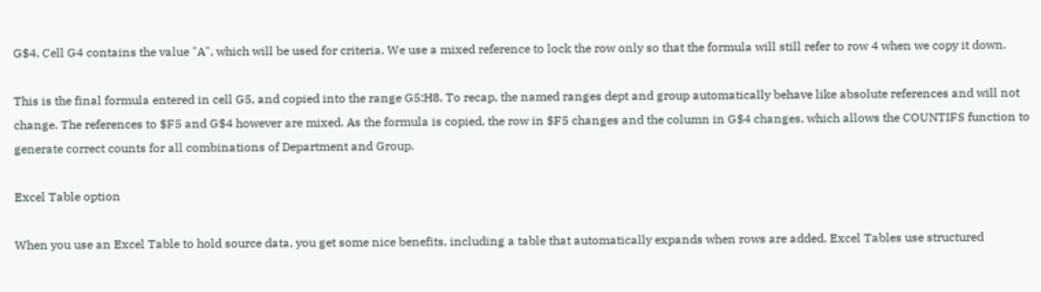G$4. Cell G4 contains the value "A", which will be used for criteria. We use a mixed reference to lock the row only so that the formula will still refer to row 4 when we copy it down.

This is the final formula entered in cell G5, and copied into the range G5:H8. To recap, the named ranges dept and group automatically behave like absolute references and will not change. The references to $F5 and G$4 however are mixed. As the formula is copied, the row in $F5 changes and the column in G$4 changes, which allows the COUNTIFS function to generate correct counts for all combinations of Department and Group.

Excel Table option

When you use an Excel Table to hold source data, you get some nice benefits, including a table that automatically expands when rows are added. Excel Tables use structured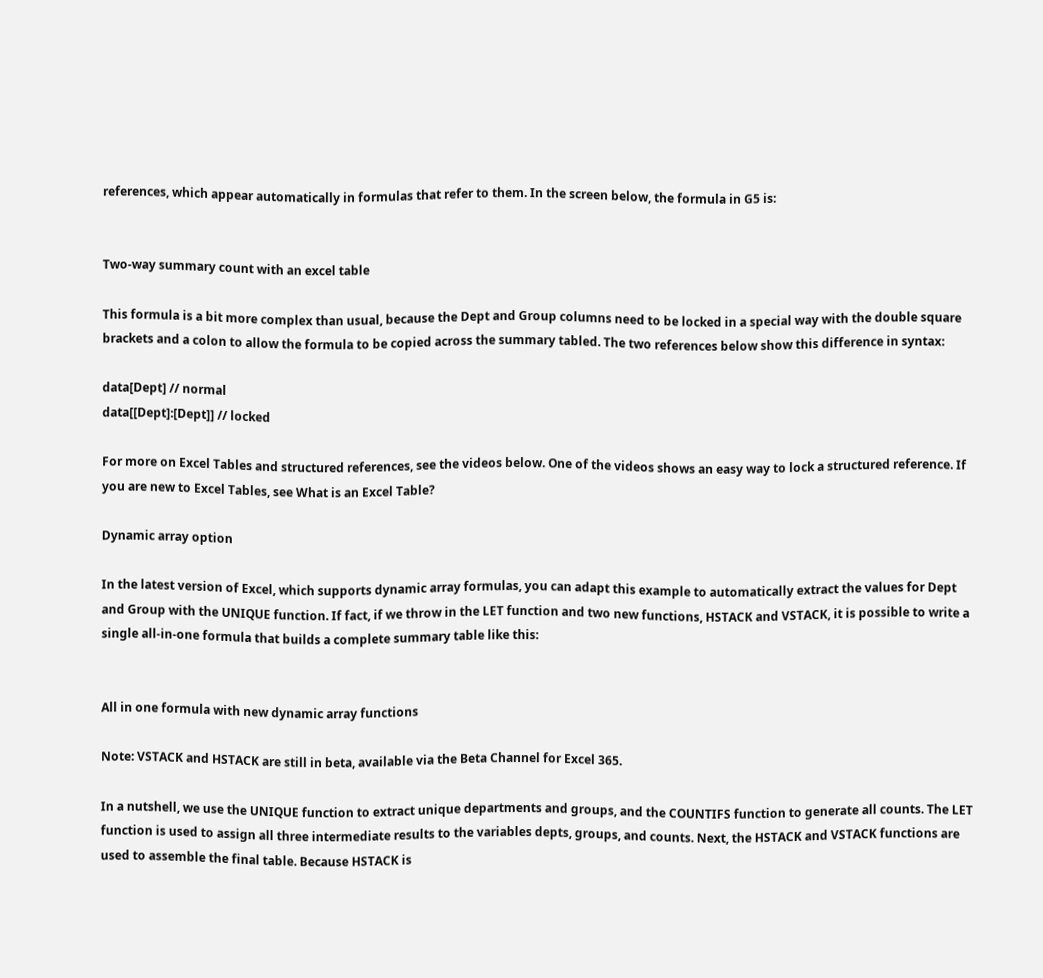references, which appear automatically in formulas that refer to them. In the screen below, the formula in G5 is:


Two-way summary count with an excel table

This formula is a bit more complex than usual, because the Dept and Group columns need to be locked in a special way with the double square brackets and a colon to allow the formula to be copied across the summary tabled. The two references below show this difference in syntax:

data[Dept] // normal
data[[Dept]:[Dept]] // locked

For more on Excel Tables and structured references, see the videos below. One of the videos shows an easy way to lock a structured reference. If you are new to Excel Tables, see What is an Excel Table?

Dynamic array option

In the latest version of Excel, which supports dynamic array formulas, you can adapt this example to automatically extract the values for Dept and Group with the UNIQUE function. If fact, if we throw in the LET function and two new functions, HSTACK and VSTACK, it is possible to write a single all-in-one formula that builds a complete summary table like this:


All in one formula with new dynamic array functions

Note: VSTACK and HSTACK are still in beta, available via the Beta Channel for Excel 365.

In a nutshell, we use the UNIQUE function to extract unique departments and groups, and the COUNTIFS function to generate all counts. The LET function is used to assign all three intermediate results to the variables depts, groups, and counts. Next, the HSTACK and VSTACK functions are used to assemble the final table. Because HSTACK is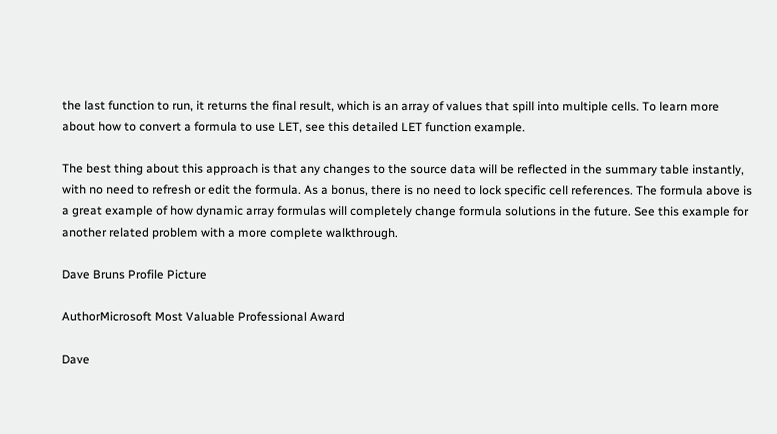the last function to run, it returns the final result, which is an array of values that spill into multiple cells. To learn more about how to convert a formula to use LET, see this detailed LET function example.

The best thing about this approach is that any changes to the source data will be reflected in the summary table instantly, with no need to refresh or edit the formula. As a bonus, there is no need to lock specific cell references. The formula above is a great example of how dynamic array formulas will completely change formula solutions in the future. See this example for another related problem with a more complete walkthrough.

Dave Bruns Profile Picture

AuthorMicrosoft Most Valuable Professional Award

Dave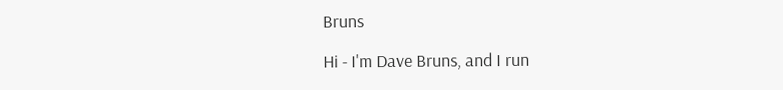Bruns

Hi - I'm Dave Bruns, and I run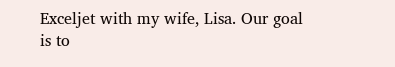Exceljet with my wife, Lisa. Our goal is to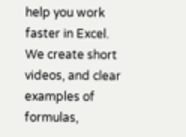help you work faster in Excel. We create short videos, and clear examples of formulas,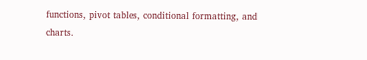functions, pivot tables, conditional formatting, and charts.